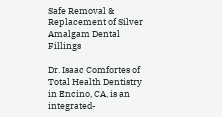Safe Removal & Replacement of Silver Amalgam Dental Fillings

Dr. Isaac Comfortes of Total Health Dentistry in Encino, CA, is an integrated-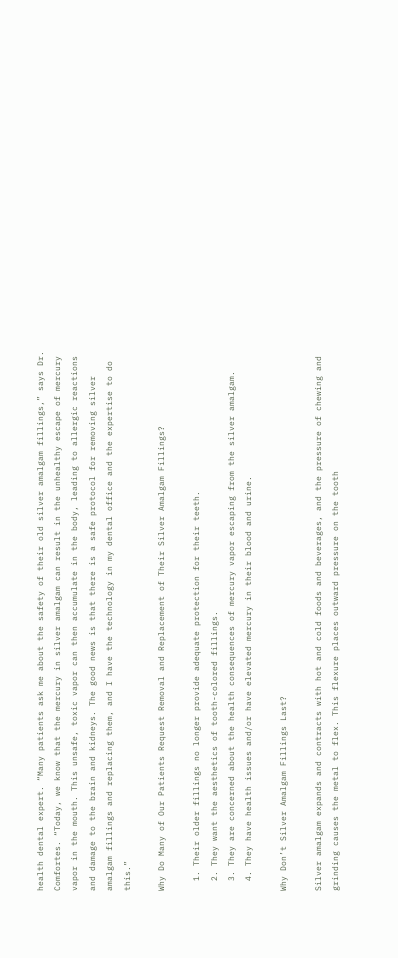health dental expert. “Many patients ask me about the safety of their old silver amalgam fillings,” says Dr. Comfortes. “Today, we know that the mercury in silver amalgam can result in the unhealthy escape of mercury vapor in the mouth. This unsafe, toxic vapor can then accumulate in the body, leading to allergic reactions and damage to the brain and kidneys. The good news is that there is a safe protocol for removing silver amalgam fillings and replacing them, and I have the technology in my dental office and the expertise to do this.”

Why Do Many of Our Patients Request Removal and Replacement of Their Silver Amalgam Fillings?

  1. Their older fillings no longer provide adequate protection for their teeth.
  2. They want the aesthetics of tooth-colored fillings.
  3. They are concerned about the health consequences of mercury vapor escaping from the silver amalgam.
  4. They have health issues and/or have elevated mercury in their blood and urine.

Why Don’t Silver Amalgam Fillings Last?

Silver amalgam expands and contracts with hot and cold foods and beverages, and the pressure of chewing and grinding causes the metal to flex. This flexure places outward pressure on the tooth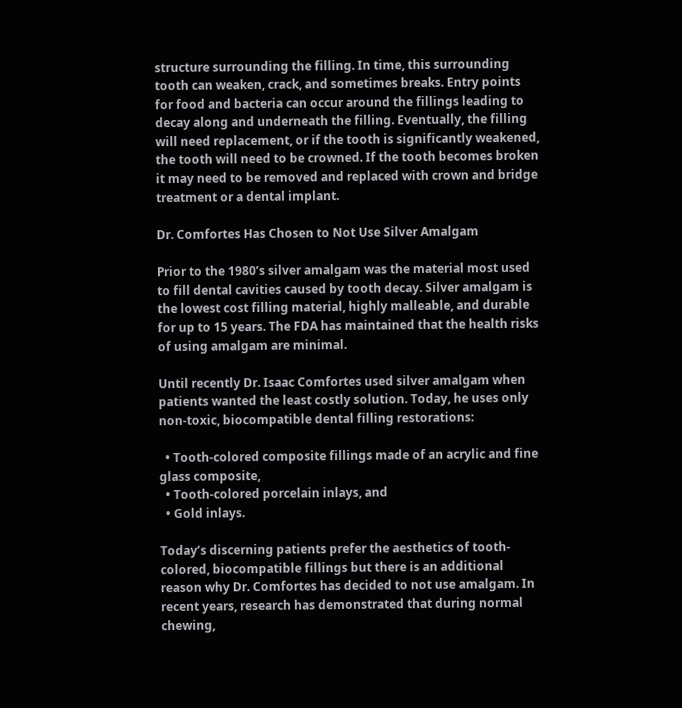structure surrounding the filling. In time, this surrounding tooth can weaken, crack, and sometimes breaks. Entry points for food and bacteria can occur around the fillings leading to decay along and underneath the filling. Eventually, the filling will need replacement, or if the tooth is significantly weakened, the tooth will need to be crowned. If the tooth becomes broken it may need to be removed and replaced with crown and bridge treatment or a dental implant.

Dr. Comfortes Has Chosen to Not Use Silver Amalgam

Prior to the 1980’s silver amalgam was the material most used to fill dental cavities caused by tooth decay. Silver amalgam is the lowest cost filling material, highly malleable, and durable for up to 15 years. The FDA has maintained that the health risks of using amalgam are minimal.

Until recently Dr. Isaac Comfortes used silver amalgam when patients wanted the least costly solution. Today, he uses only non-toxic, biocompatible dental filling restorations:

  • Tooth-colored composite fillings made of an acrylic and fine glass composite,
  • Tooth-colored porcelain inlays, and
  • Gold inlays.

Today’s discerning patients prefer the aesthetics of tooth-colored, biocompatible fillings but there is an additional reason why Dr. Comfortes has decided to not use amalgam. In recent years, research has demonstrated that during normal chewing,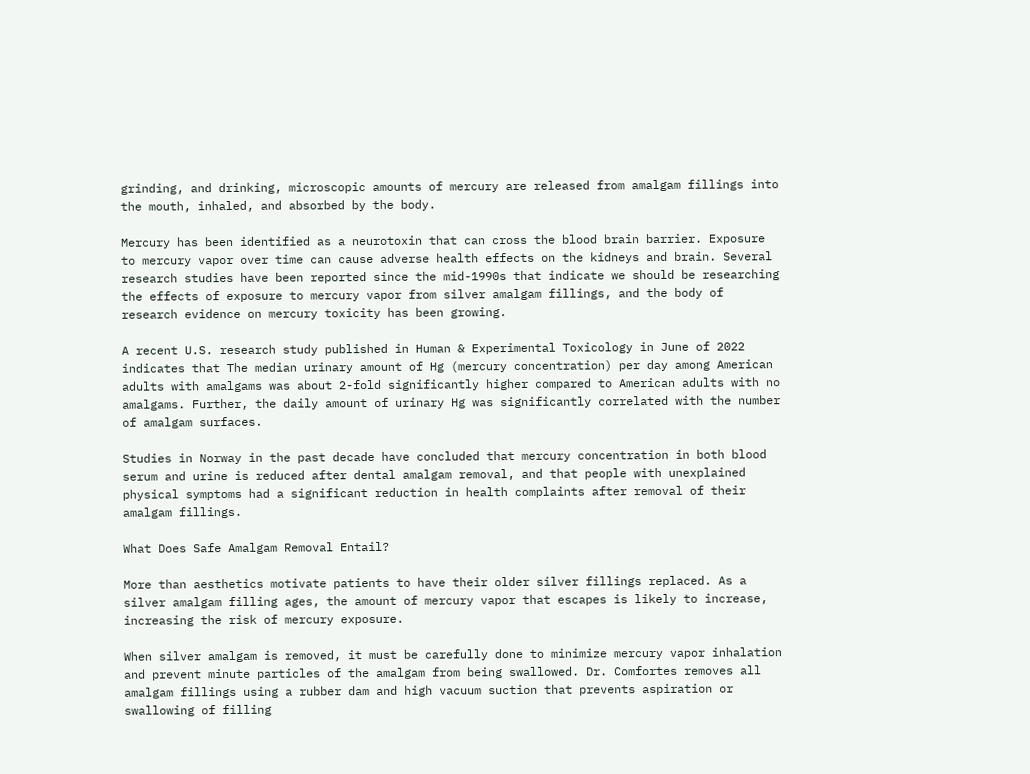grinding, and drinking, microscopic amounts of mercury are released from amalgam fillings into the mouth, inhaled, and absorbed by the body.

Mercury has been identified as a neurotoxin that can cross the blood brain barrier. Exposure to mercury vapor over time can cause adverse health effects on the kidneys and brain. Several research studies have been reported since the mid-1990s that indicate we should be researching the effects of exposure to mercury vapor from silver amalgam fillings, and the body of research evidence on mercury toxicity has been growing.

A recent U.S. research study published in Human & Experimental Toxicology in June of 2022 indicates that The median urinary amount of Hg (mercury concentration) per day among American adults with amalgams was about 2-fold significantly higher compared to American adults with no amalgams. Further, the daily amount of urinary Hg was significantly correlated with the number of amalgam surfaces.

Studies in Norway in the past decade have concluded that mercury concentration in both blood serum and urine is reduced after dental amalgam removal, and that people with unexplained physical symptoms had a significant reduction in health complaints after removal of their amalgam fillings.

What Does Safe Amalgam Removal Entail?

More than aesthetics motivate patients to have their older silver fillings replaced. As a silver amalgam filling ages, the amount of mercury vapor that escapes is likely to increase, increasing the risk of mercury exposure.

When silver amalgam is removed, it must be carefully done to minimize mercury vapor inhalation and prevent minute particles of the amalgam from being swallowed. Dr. Comfortes removes all amalgam fillings using a rubber dam and high vacuum suction that prevents aspiration or swallowing of filling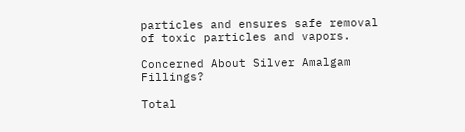particles and ensures safe removal of toxic particles and vapors.

Concerned About Silver Amalgam Fillings?

Total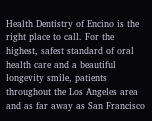Health Dentistry of Encino is the right place to call. For the highest, safest standard of oral health care and a beautiful longevity smile, patients throughout the Los Angeles area and as far away as San Francisco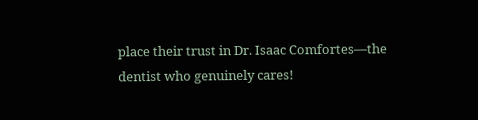place their trust in Dr. Isaac Comfortes—the dentist who genuinely cares!